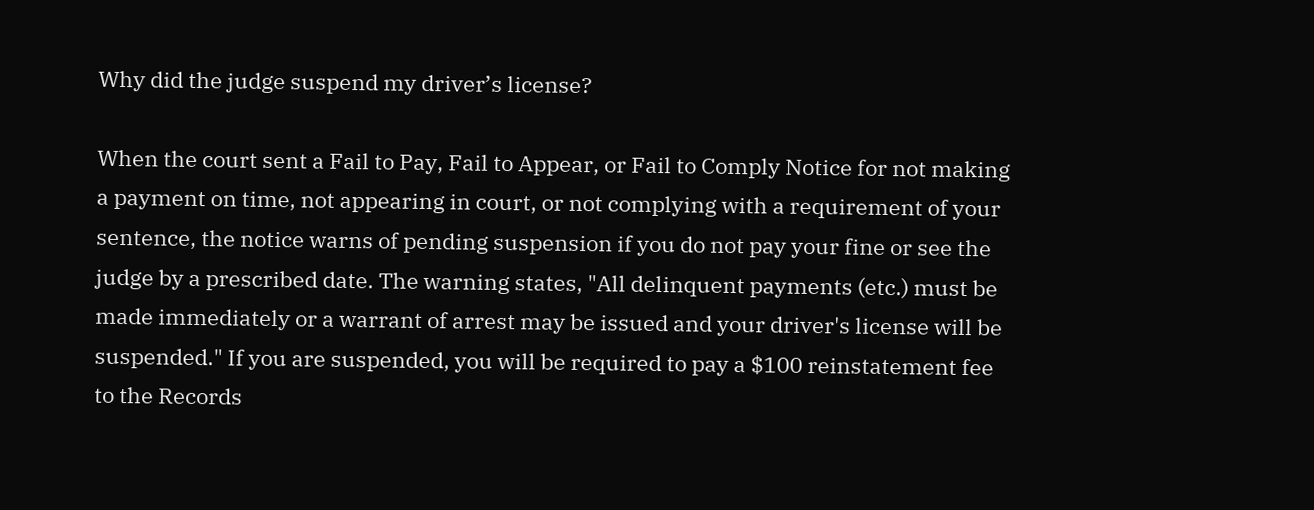Why did the judge suspend my driver’s license?

When the court sent a Fail to Pay, Fail to Appear, or Fail to Comply Notice for not making a payment on time, not appearing in court, or not complying with a requirement of your sentence, the notice warns of pending suspension if you do not pay your fine or see the judge by a prescribed date. The warning states, "All delinquent payments (etc.) must be made immediately or a warrant of arrest may be issued and your driver's license will be suspended." If you are suspended, you will be required to pay a $100 reinstatement fee to the Records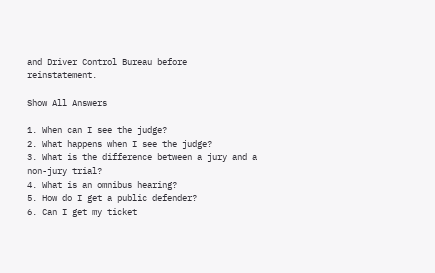and Driver Control Bureau before reinstatement.

Show All Answers

1. When can I see the judge?
2. What happens when I see the judge?
3. What is the difference between a jury and a non-jury trial?
4. What is an omnibus hearing?
5. How do I get a public defender?
6. Can I get my ticket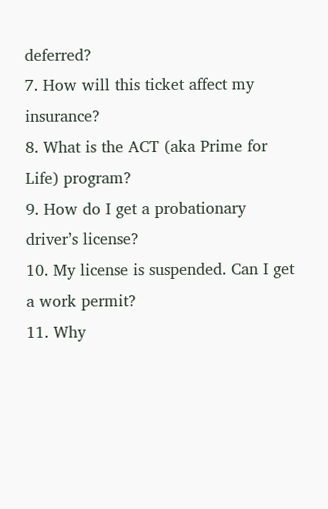deferred?
7. How will this ticket affect my insurance?
8. What is the ACT (aka Prime for Life) program?
9. How do I get a probationary driver’s license?
10. My license is suspended. Can I get a work permit?
11. Why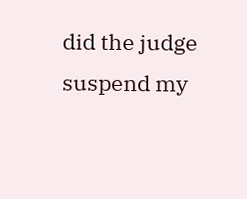did the judge suspend my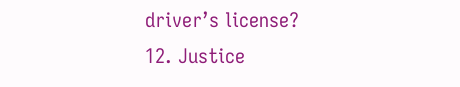driver’s license?
12. Justice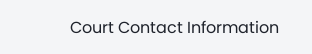Court Contact Information